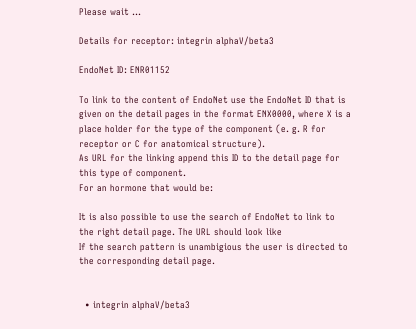Please wait ...

Details for receptor: integrin alphaV/beta3

EndoNet ID: ENR01152

To link to the content of EndoNet use the EndoNet ID that is given on the detail pages in the format ENX0000, where X is a place holder for the type of the component (e. g. R for receptor or C for anatomical structure).
As URL for the linking append this ID to the detail page for this type of component.
For an hormone that would be:

It is also possible to use the search of EndoNet to link to the right detail page. The URL should look like
If the search pattern is unambigious the user is directed to the corresponding detail page.


  • integrin alphaV/beta3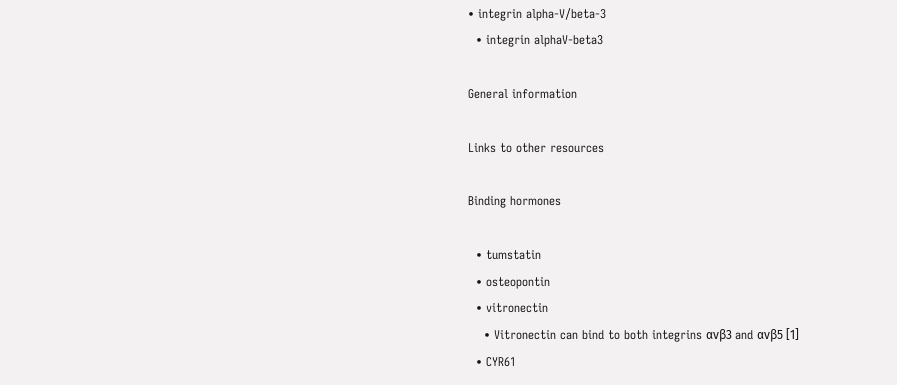• integrin alpha-V/beta-3
  • integrin alphaV-beta3

General information

Links to other resources

Binding hormones

  • tumstatin
  • osteopontin
  • vitronectin
    • Vitronectin can bind to both integrins αvβ3 and αvβ5 [1]
  • CYR61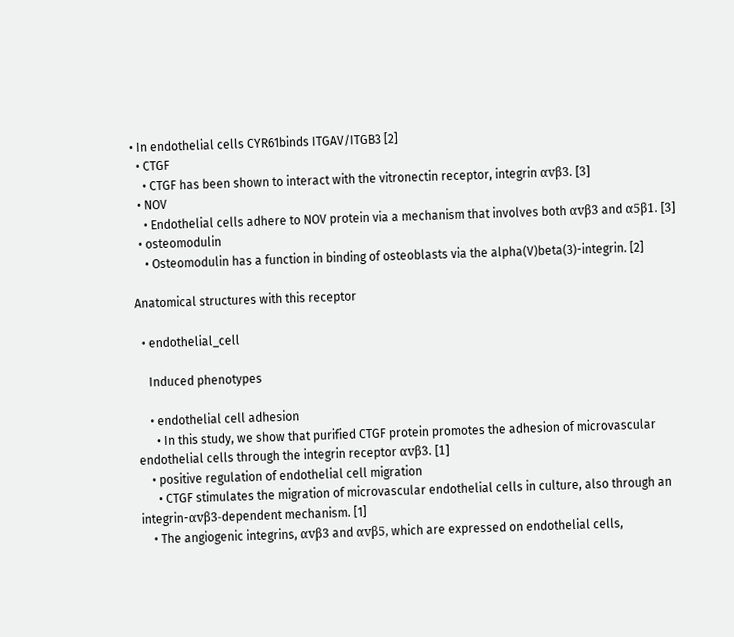• In endothelial cells CYR61binds ITGAV/ITGB3 [2]
  • CTGF
    • CTGF has been shown to interact with the vitronectin receptor, integrin αvβ3. [3]
  • NOV
    • Endothelial cells adhere to NOV protein via a mechanism that involves both αvβ3 and α5β1. [3]
  • osteomodulin
    • Osteomodulin has a function in binding of osteoblasts via the alpha(V)beta(3)-integrin. [2]

Anatomical structures with this receptor

  • endothelial_cell

    Induced phenotypes

    • endothelial cell adhesion
      • In this study, we show that purified CTGF protein promotes the adhesion of microvascular endothelial cells through the integrin receptor αvβ3. [1]
    • positive regulation of endothelial cell migration
      • CTGF stimulates the migration of microvascular endothelial cells in culture, also through an integrin-αvβ3-dependent mechanism. [1]
    • The angiogenic integrins, αvβ3 and αvβ5, which are expressed on endothelial cells,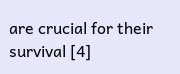are crucial for their survival [4]